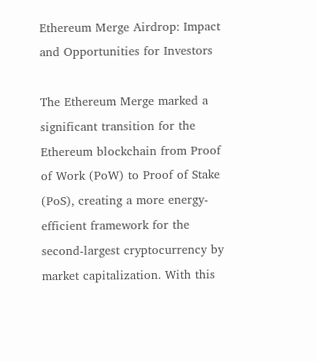Ethereum Merge Airdrop: Impact and Opportunities for Investors

The Ethereum Merge marked a significant transition for the Ethereum blockchain from Proof of Work (PoW) to Proof of Stake (PoS), creating a more energy-efficient framework for the second-largest cryptocurrency by market capitalization. With this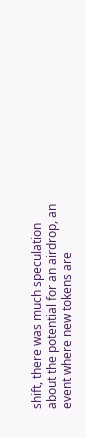shift, there was much speculation about the potential for an airdrop, an event where new tokens are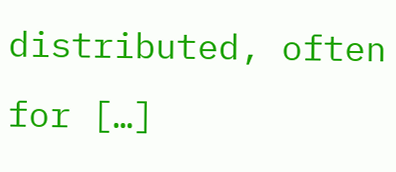distributed, often for […]